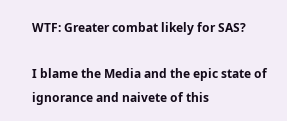WTF: Greater combat likely for SAS?

I blame the Media and the epic state of ignorance and naivete of this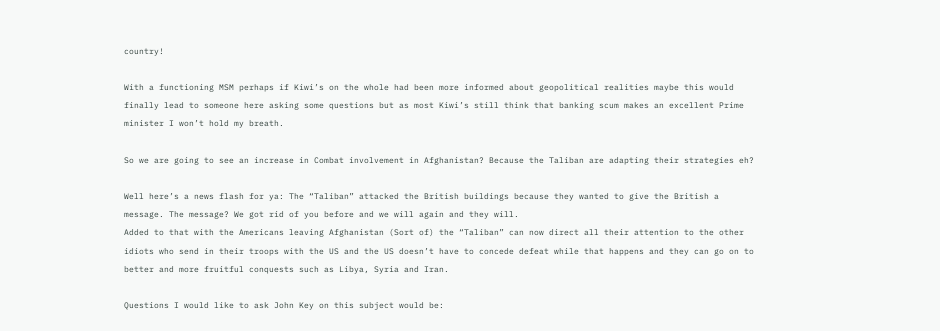country!

With a functioning MSM perhaps if Kiwi’s on the whole had been more informed about geopolitical realities maybe this would finally lead to someone here asking some questions but as most Kiwi’s still think that banking scum makes an excellent Prime minister I won’t hold my breath.

So we are going to see an increase in Combat involvement in Afghanistan? Because the Taliban are adapting their strategies eh?

Well here’s a news flash for ya: The “Taliban” attacked the British buildings because they wanted to give the British a message. The message? We got rid of you before and we will again and they will.
Added to that with the Americans leaving Afghanistan (Sort of) the “Taliban” can now direct all their attention to the other idiots who send in their troops with the US and the US doesn’t have to concede defeat while that happens and they can go on to better and more fruitful conquests such as Libya, Syria and Iran.

Questions I would like to ask John Key on this subject would be: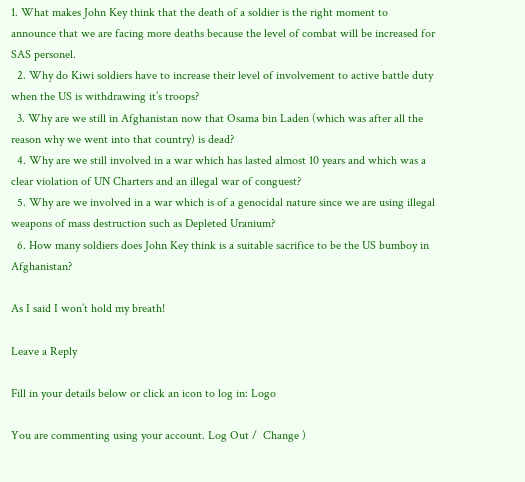1. What makes John Key think that the death of a soldier is the right moment to announce that we are facing more deaths because the level of combat will be increased for SAS personel.
  2. Why do Kiwi soldiers have to increase their level of involvement to active battle duty when the US is withdrawing it’s troops?
  3. Why are we still in Afghanistan now that Osama bin Laden (which was after all the reason why we went into that country) is dead?
  4. Why are we still involved in a war which has lasted almost 10 years and which was a clear violation of UN Charters and an illegal war of conguest?
  5. Why are we involved in a war which is of a genocidal nature since we are using illegal weapons of mass destruction such as Depleted Uranium?
  6. How many soldiers does John Key think is a suitable sacrifice to be the US bumboy in Afghanistan?

As I said I won’t hold my breath!

Leave a Reply

Fill in your details below or click an icon to log in: Logo

You are commenting using your account. Log Out /  Change )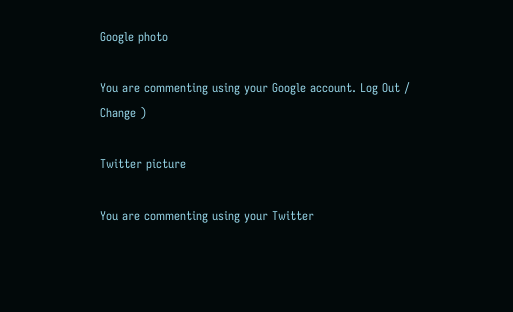Google photo

You are commenting using your Google account. Log Out /  Change )

Twitter picture

You are commenting using your Twitter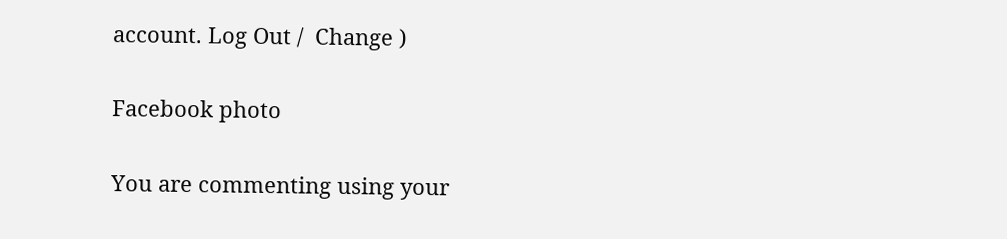account. Log Out /  Change )

Facebook photo

You are commenting using your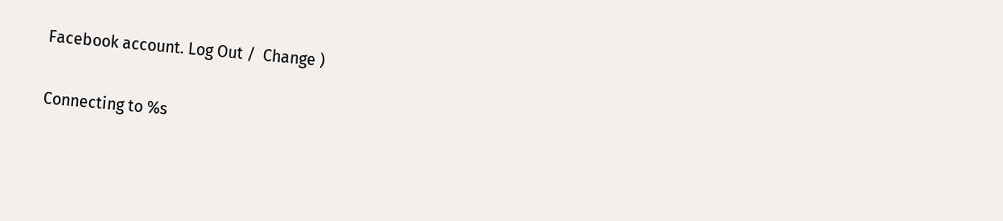Facebook account. Log Out /  Change )

Connecting to %s